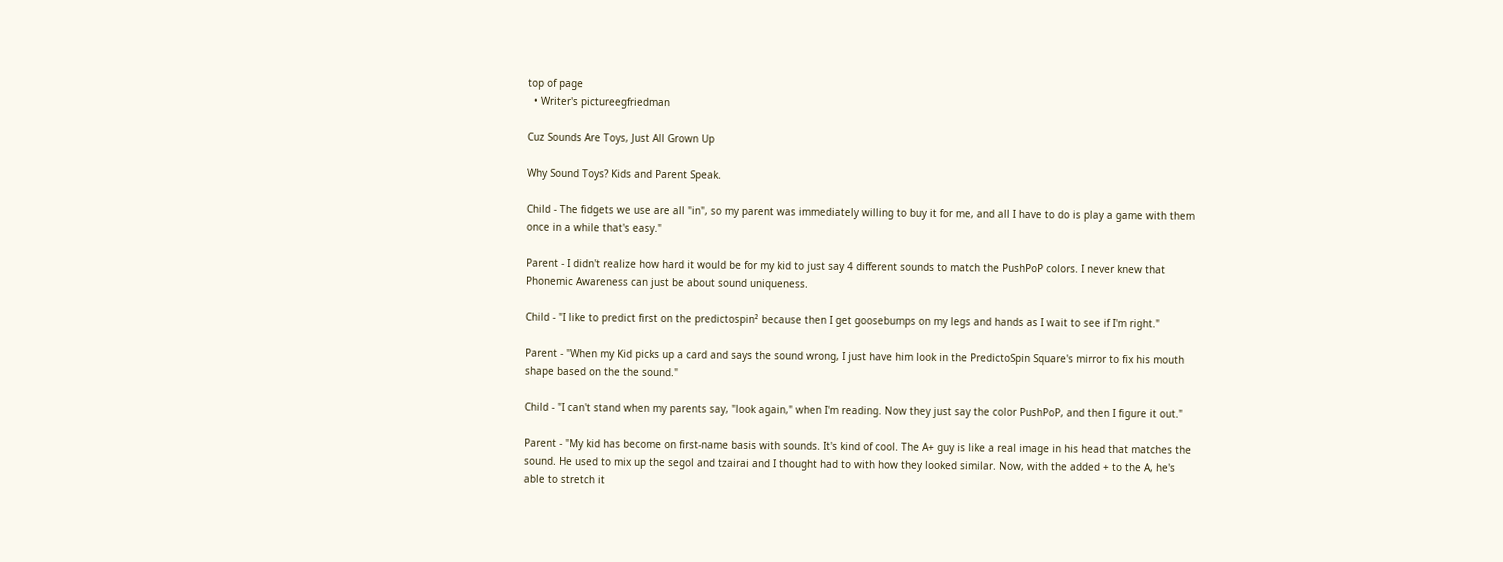top of page
  • Writer's pictureegfriedman

Cuz Sounds Are Toys, Just All Grown Up

Why Sound Toys? Kids and Parent Speak.

Child - The fidgets we use are all "in", so my parent was immediately willing to buy it for me, and all I have to do is play a game with them once in a while that's easy."

Parent - I didn't realize how hard it would be for my kid to just say 4 different sounds to match the PushPoP colors. I never knew that Phonemic Awareness can just be about sound uniqueness.

Child - "I like to predict first on the predictospin² because then I get goosebumps on my legs and hands as I wait to see if I'm right."

Parent - "When my Kid picks up a card and says the sound wrong, I just have him look in the PredictoSpin Square's mirror to fix his mouth shape based on the the sound."

Child - "I can't stand when my parents say, "look again," when I'm reading. Now they just say the color PushPoP, and then I figure it out."

Parent - "My kid has become on first-name basis with sounds. It's kind of cool. The A+ guy is like a real image in his head that matches the sound. He used to mix up the segol and tzairai and I thought had to with how they looked similar. Now, with the added + to the A, he's able to stretch it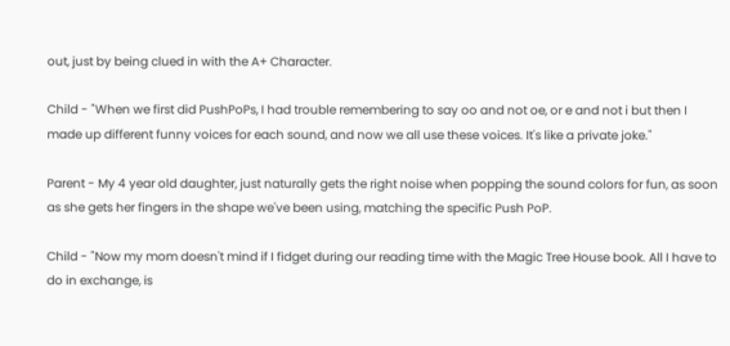out, just by being clued in with the A+ Character.

Child - "When we first did PushPoPs, I had trouble remembering to say oo and not oe, or e and not i but then I made up different funny voices for each sound, and now we all use these voices. It's like a private joke."

Parent - My 4 year old daughter, just naturally gets the right noise when popping the sound colors for fun, as soon as she gets her fingers in the shape we've been using, matching the specific Push PoP.

Child - "Now my mom doesn't mind if I fidget during our reading time with the Magic Tree House book. All I have to do in exchange, is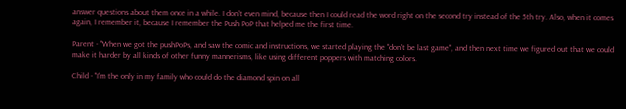answer questions about them once in a while. I don't even mind, because then I could read the word right on the second try instead of the 5th try. Also, when it comes again, I remember it, because I remember the Push PoP that helped me the first time.

Parent - "When we got the pushPoPs, and saw the comic and instructions, we started playing the "don't be last game", and then next time we figured out that we could make it harder by all kinds of other funny mannerisms, like using different poppers with matching colors.

Child - "I'm the only in my family who could do the diamond spin on all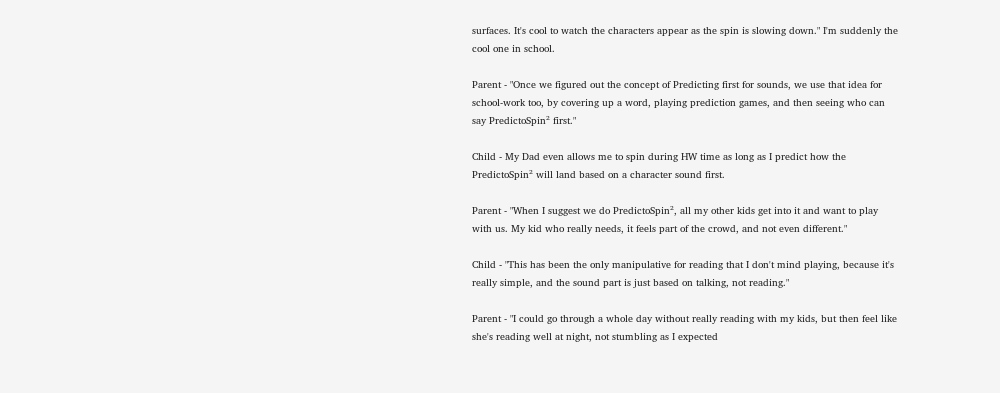surfaces. It's cool to watch the characters appear as the spin is slowing down." I'm suddenly the cool one in school.

Parent - "Once we figured out the concept of Predicting first for sounds, we use that idea for school-work too, by covering up a word, playing prediction games, and then seeing who can say PredictoSpin² first."

Child - My Dad even allows me to spin during HW time as long as I predict how the PredictoSpin² will land based on a character sound first.

Parent - "When I suggest we do PredictoSpin², all my other kids get into it and want to play with us. My kid who really needs, it feels part of the crowd, and not even different."

Child - "This has been the only manipulative for reading that I don't mind playing, because it's really simple, and the sound part is just based on talking, not reading."

Parent - "I could go through a whole day without really reading with my kids, but then feel like she's reading well at night, not stumbling as I expected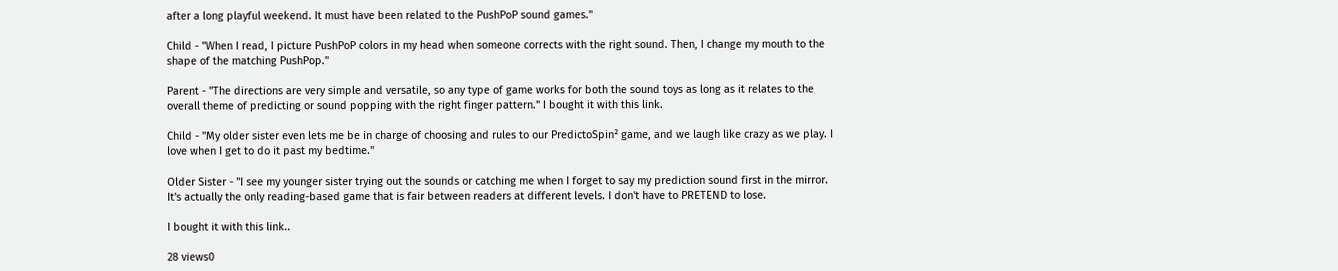after a long playful weekend. It must have been related to the PushPoP sound games."

Child - "When I read, I picture PushPoP colors in my head when someone corrects with the right sound. Then, I change my mouth to the shape of the matching PushPop."

Parent - "The directions are very simple and versatile, so any type of game works for both the sound toys as long as it relates to the overall theme of predicting or sound popping with the right finger pattern." I bought it with this link.

Child - "My older sister even lets me be in charge of choosing and rules to our PredictoSpin² game, and we laugh like crazy as we play. I love when I get to do it past my bedtime."

Older Sister - "I see my younger sister trying out the sounds or catching me when I forget to say my prediction sound first in the mirror. It's actually the only reading-based game that is fair between readers at different levels. I don't have to PRETEND to lose.

I bought it with this link..

28 views0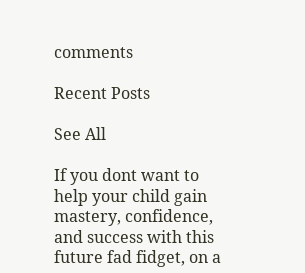comments

Recent Posts

See All

If you dont want to help your child gain mastery, confidence, and success with this future fad fidget, on a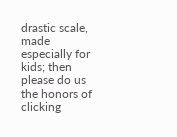drastic scale, made especially for kids; then please do us the honors of clicking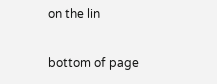on the lin

bottom of page